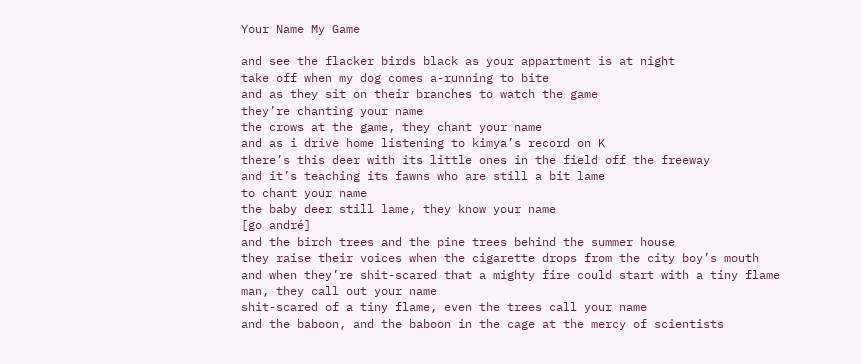Your Name My Game

and see the flacker birds black as your appartment is at night
take off when my dog comes a-running to bite
and as they sit on their branches to watch the game
they’re chanting your name
the crows at the game, they chant your name
and as i drive home listening to kimya’s record on K
there’s this deer with its little ones in the field off the freeway
and it’s teaching its fawns who are still a bit lame
to chant your name
the baby deer still lame, they know your name
[go andré]
and the birch trees and the pine trees behind the summer house
they raise their voices when the cigarette drops from the city boy’s mouth
and when they’re shit-scared that a mighty fire could start with a tiny flame
man, they call out your name
shit-scared of a tiny flame, even the trees call your name
and the baboon, and the baboon in the cage at the mercy of scientists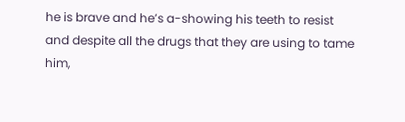he is brave and he’s a-showing his teeth to resist
and despite all the drugs that they are using to tame
him,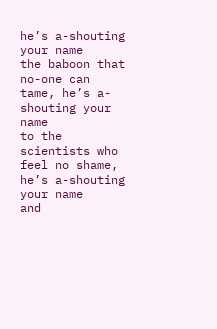he’s a-shouting your name
the baboon that no-one can tame, he’s a-shouting your name
to the scientists who feel no shame, he’s a-shouting your name
and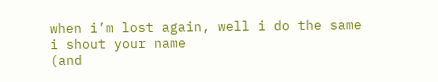when i’m lost again, well i do the same
i shout your name
(and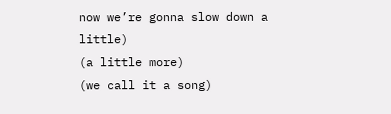now we’re gonna slow down a little)
(a little more)
(we call it a song)